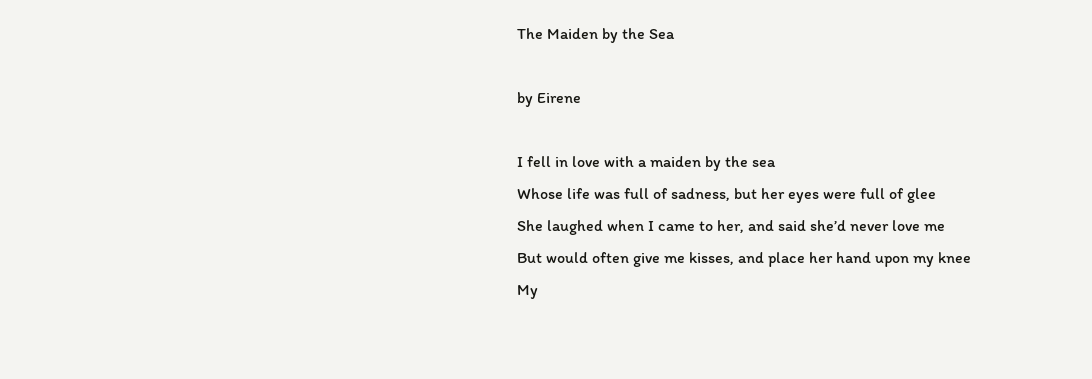The Maiden by the Sea

by Eirene

I fell in love with a maiden by the sea
Whose life was full of sadness, but her eyes were full of glee
She laughed when I came to her, and said she’d never love me
But would often give me kisses, and place her hand upon my knee
My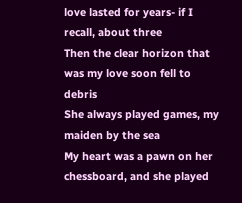love lasted for years- if I recall, about three
Then the clear horizon that was my love soon fell to debris
She always played games, my maiden by the sea
My heart was a pawn on her chessboard, and she played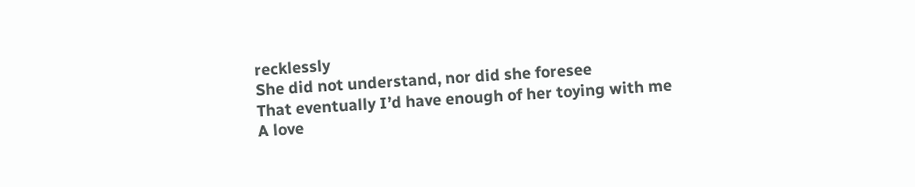recklessly
She did not understand, nor did she foresee
That eventually I’d have enough of her toying with me
A love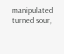manipulated turned sour,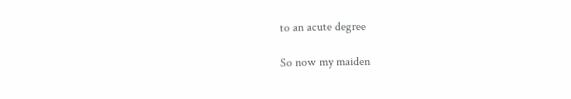to an acute degree

So now my maiden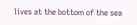lives at the bottom of the sea